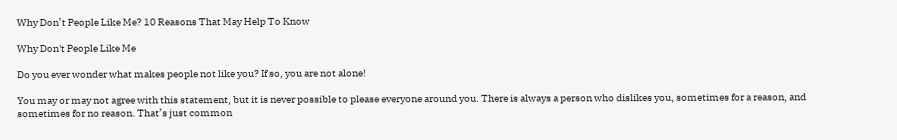Why Don’t People Like Me? 10 Reasons That May Help To Know

Why Don't People Like Me

Do you ever wonder what makes people not like you? If so, you are not alone!

You may or may not agree with this statement, but it is never possible to please everyone around you. There is always a person who dislikes you, sometimes for a reason, and sometimes for no reason. That’s just common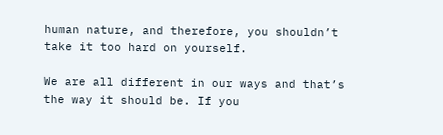human nature, and therefore, you shouldn’t take it too hard on yourself.

We are all different in our ways and that’s the way it should be. If you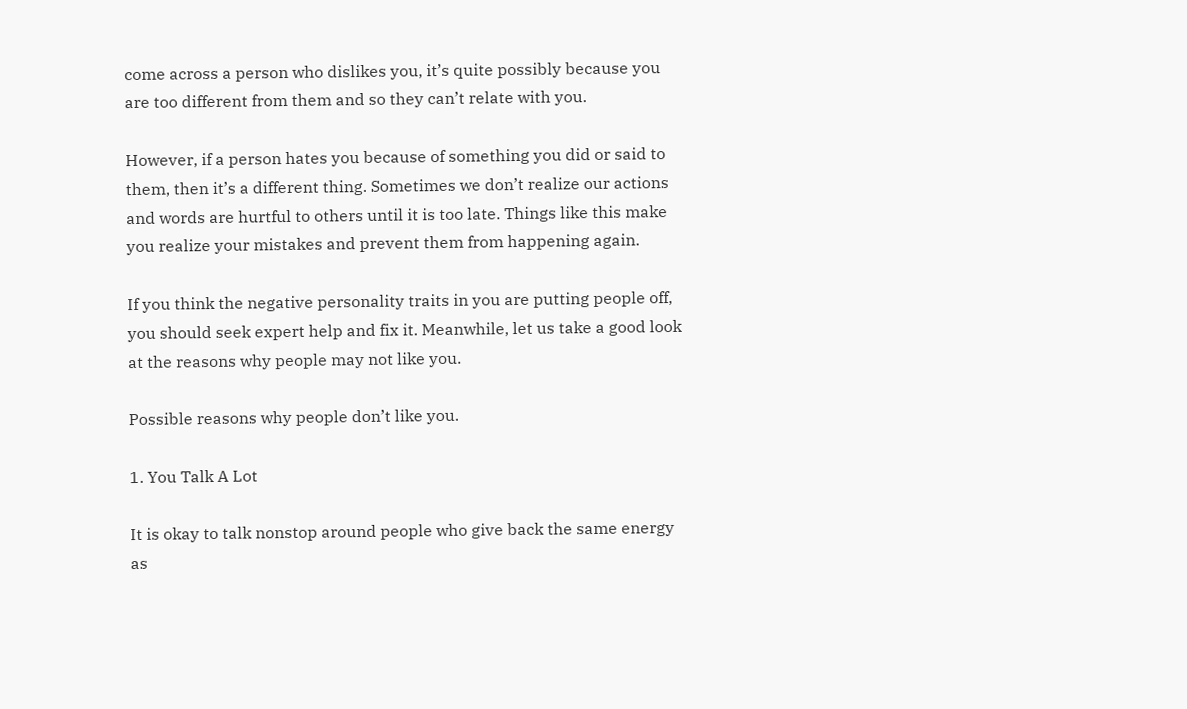come across a person who dislikes you, it’s quite possibly because you are too different from them and so they can’t relate with you.

However, if a person hates you because of something you did or said to them, then it’s a different thing. Sometimes we don’t realize our actions and words are hurtful to others until it is too late. Things like this make you realize your mistakes and prevent them from happening again.

If you think the negative personality traits in you are putting people off, you should seek expert help and fix it. Meanwhile, let us take a good look at the reasons why people may not like you.

Possible reasons why people don’t like you.

1. You Talk A Lot

It is okay to talk nonstop around people who give back the same energy as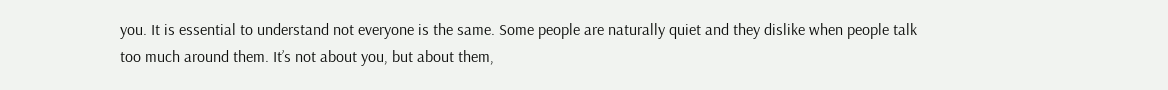you. It is essential to understand not everyone is the same. Some people are naturally quiet and they dislike when people talk too much around them. It’s not about you, but about them,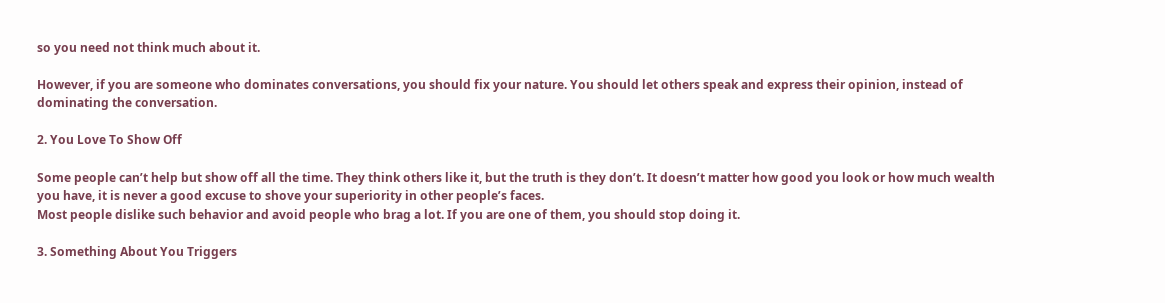so you need not think much about it.

However, if you are someone who dominates conversations, you should fix your nature. You should let others speak and express their opinion, instead of dominating the conversation.

2. You Love To Show Off

Some people can’t help but show off all the time. They think others like it, but the truth is they don’t. It doesn’t matter how good you look or how much wealth you have, it is never a good excuse to shove your superiority in other people’s faces.
Most people dislike such behavior and avoid people who brag a lot. If you are one of them, you should stop doing it.

3. Something About You Triggers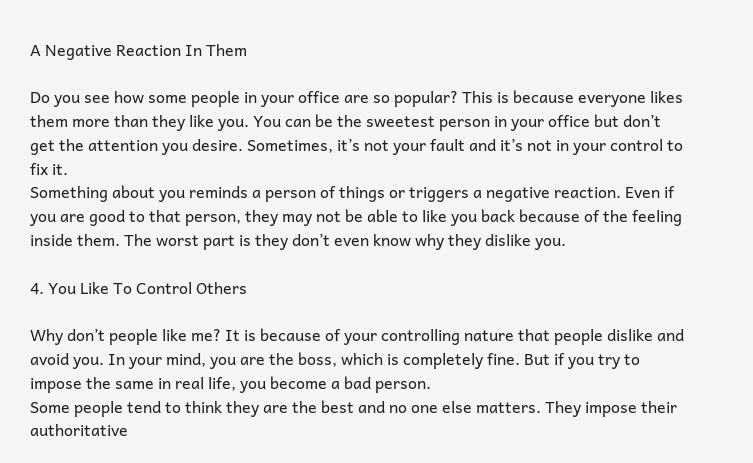A Negative Reaction In Them

Do you see how some people in your office are so popular? This is because everyone likes them more than they like you. You can be the sweetest person in your office but don’t get the attention you desire. Sometimes, it’s not your fault and it’s not in your control to fix it.
Something about you reminds a person of things or triggers a negative reaction. Even if you are good to that person, they may not be able to like you back because of the feeling inside them. The worst part is they don’t even know why they dislike you.

4. You Like To Control Others

Why don’t people like me? It is because of your controlling nature that people dislike and avoid you. In your mind, you are the boss, which is completely fine. But if you try to impose the same in real life, you become a bad person.
Some people tend to think they are the best and no one else matters. They impose their authoritative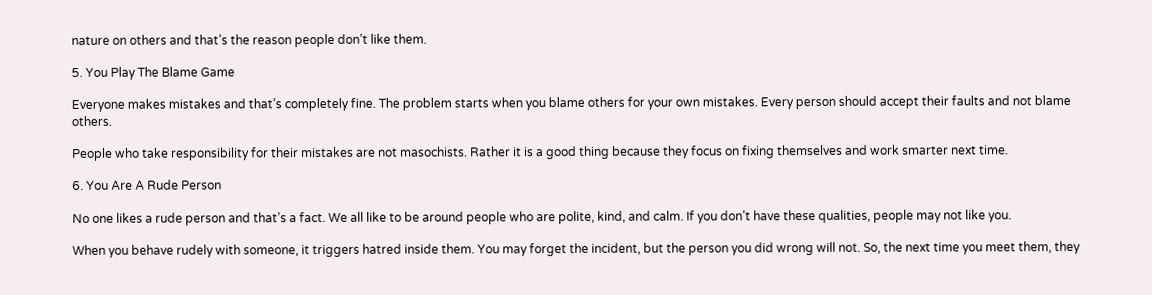nature on others and that’s the reason people don’t like them.

5. You Play The Blame Game

Everyone makes mistakes and that’s completely fine. The problem starts when you blame others for your own mistakes. Every person should accept their faults and not blame others.

People who take responsibility for their mistakes are not masochists. Rather it is a good thing because they focus on fixing themselves and work smarter next time.

6. You Are A Rude Person

No one likes a rude person and that’s a fact. We all like to be around people who are polite, kind, and calm. If you don’t have these qualities, people may not like you.

When you behave rudely with someone, it triggers hatred inside them. You may forget the incident, but the person you did wrong will not. So, the next time you meet them, they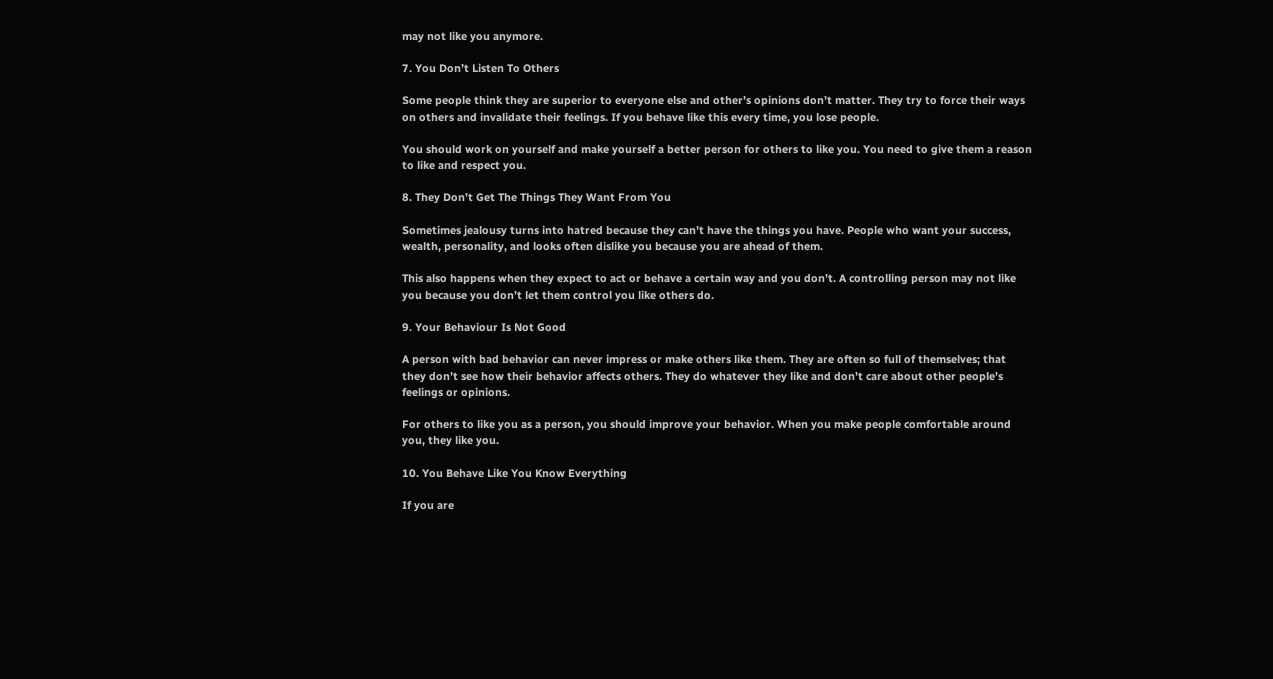may not like you anymore.

7. You Don’t Listen To Others

Some people think they are superior to everyone else and other’s opinions don’t matter. They try to force their ways on others and invalidate their feelings. If you behave like this every time, you lose people.

You should work on yourself and make yourself a better person for others to like you. You need to give them a reason to like and respect you.

8. They Don’t Get The Things They Want From You

Sometimes jealousy turns into hatred because they can’t have the things you have. People who want your success, wealth, personality, and looks often dislike you because you are ahead of them.

This also happens when they expect to act or behave a certain way and you don’t. A controlling person may not like you because you don’t let them control you like others do.

9. Your Behaviour Is Not Good

A person with bad behavior can never impress or make others like them. They are often so full of themselves; that they don’t see how their behavior affects others. They do whatever they like and don’t care about other people’s feelings or opinions.

For others to like you as a person, you should improve your behavior. When you make people comfortable around you, they like you.

10. You Behave Like You Know Everything

If you are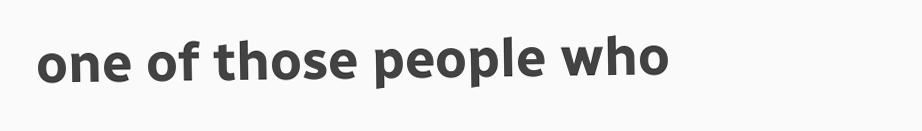one of those people who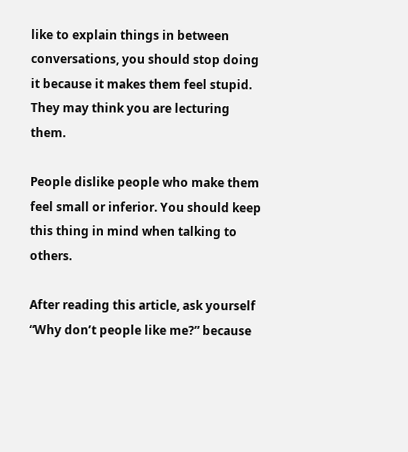like to explain things in between conversations, you should stop doing it because it makes them feel stupid. They may think you are lecturing them.

People dislike people who make them feel small or inferior. You should keep this thing in mind when talking to others.

After reading this article, ask yourself “Why don’t people like me?” because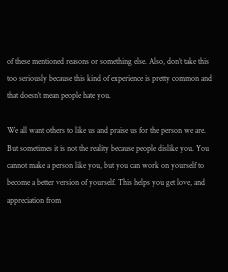of these mentioned reasons or something else. Also, don’t take this too seriously because this kind of experience is pretty common and that doesn’t mean people hate you.

We all want others to like us and praise us for the person we are. But sometimes it is not the reality because people dislike you. You cannot make a person like you, but you can work on yourself to become a better version of yourself. This helps you get love, and appreciation from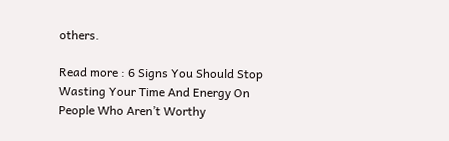others.

Read more : 6 Signs You Should Stop Wasting Your Time And Energy On People Who Aren’t Worthy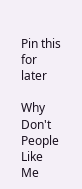Pin this for later

Why Don't People Like Me